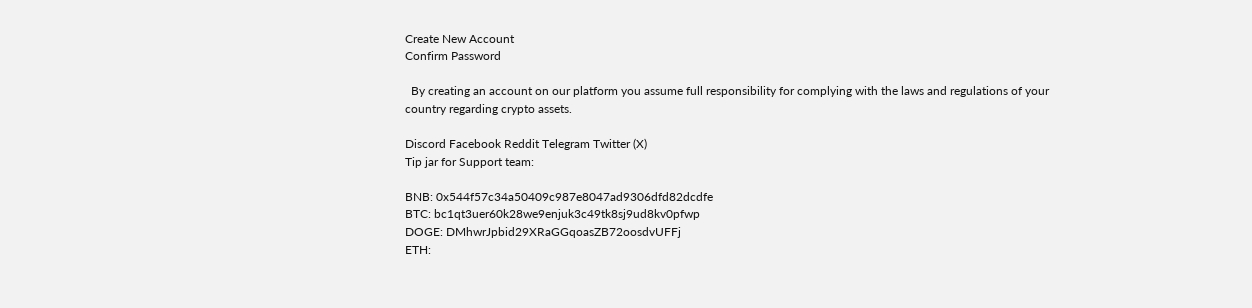Create New Account
Confirm Password

  By creating an account on our platform you assume full responsibility for complying with the laws and regulations of your country regarding crypto assets.

Discord Facebook Reddit Telegram Twitter (X)
Tip jar for Support team:

BNB: 0x544f57c34a50409c987e8047ad9306dfd82dcdfe
BTC: bc1qt3uer60k28we9enjuk3c49tk8sj9ud8kv0pfwp
DOGE: DMhwrJpbid29XRaGGqoasZB72oosdvUFFj
ETH: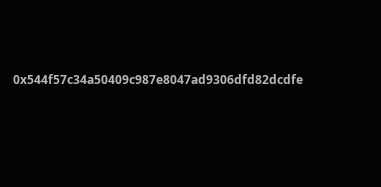0x544f57c34a50409c987e8047ad9306dfd82dcdfe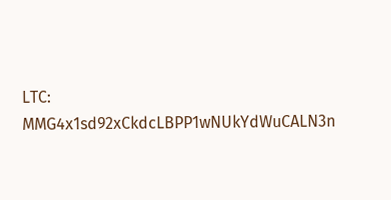LTC: MMG4x1sd92xCkdcLBPP1wNUkYdWuCALN3n